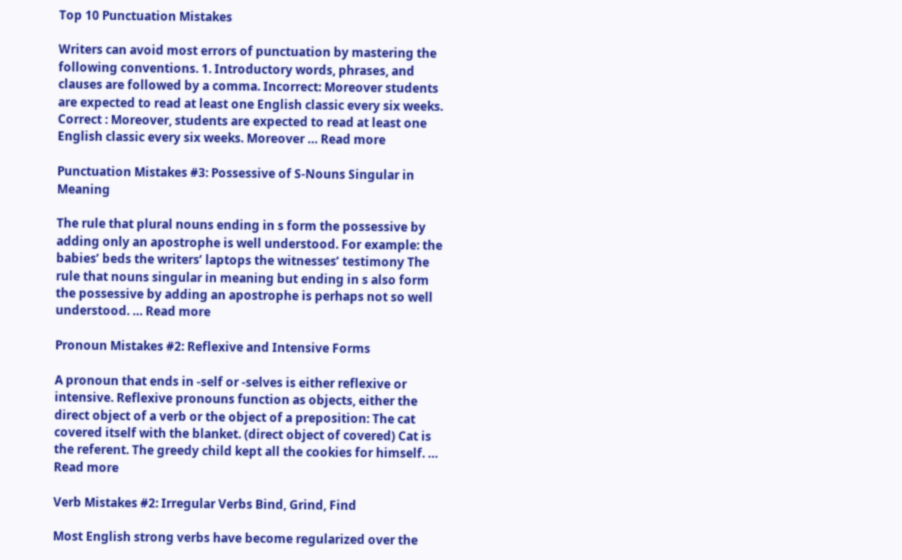Top 10 Punctuation Mistakes

Writers can avoid most errors of punctuation by mastering the following conventions. 1. Introductory words, phrases, and clauses are followed by a comma. Incorrect: Moreover students are expected to read at least one English classic every six weeks. Correct : Moreover, students are expected to read at least one English classic every six weeks. Moreover … Read more

Punctuation Mistakes #3: Possessive of S-Nouns Singular in Meaning

The rule that plural nouns ending in s form the possessive by adding only an apostrophe is well understood. For example: the babies’ beds the writers’ laptops the witnesses’ testimony The rule that nouns singular in meaning but ending in s also form the possessive by adding an apostrophe is perhaps not so well understood. … Read more

Pronoun Mistakes #2: Reflexive and Intensive Forms

A pronoun that ends in -self or -selves is either reflexive or intensive. Reflexive pronouns function as objects, either the direct object of a verb or the object of a preposition: The cat covered itself with the blanket. (direct object of covered) Cat is the referent. The greedy child kept all the cookies for himself. … Read more

Verb Mistakes #2: Irregular Verbs Bind, Grind, Find

Most English strong verbs have become regularized over the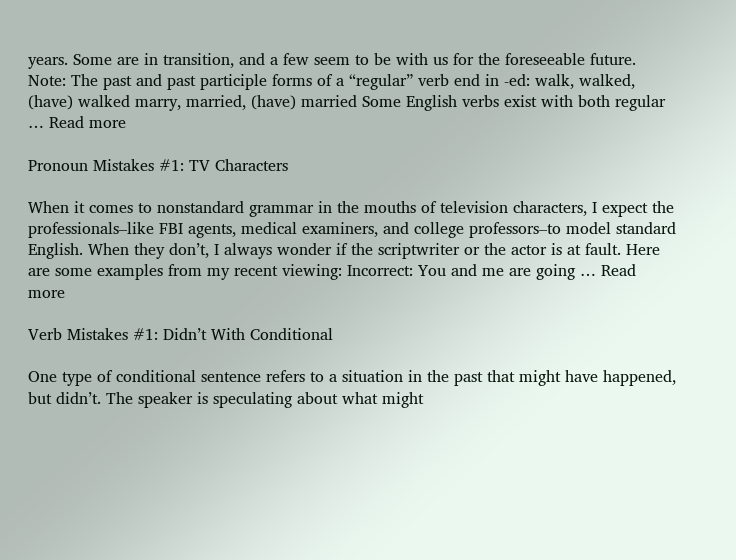years. Some are in transition, and a few seem to be with us for the foreseeable future. Note: The past and past participle forms of a “regular” verb end in -ed: walk, walked, (have) walked marry, married, (have) married Some English verbs exist with both regular … Read more

Pronoun Mistakes #1: TV Characters

When it comes to nonstandard grammar in the mouths of television characters, I expect the professionals–like FBI agents, medical examiners, and college professors–to model standard English. When they don’t, I always wonder if the scriptwriter or the actor is at fault. Here are some examples from my recent viewing: Incorrect: You and me are going … Read more

Verb Mistakes #1: Didn’t With Conditional

One type of conditional sentence refers to a situation in the past that might have happened, but didn’t. The speaker is speculating about what might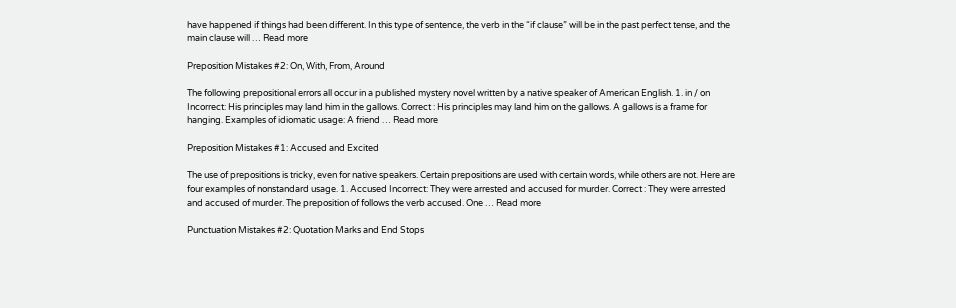have happened if things had been different. In this type of sentence, the verb in the “if clause” will be in the past perfect tense, and the main clause will … Read more

Preposition Mistakes #2: On, With, From, Around

The following prepositional errors all occur in a published mystery novel written by a native speaker of American English. 1. in / on Incorrect: His principles may land him in the gallows. Correct : His principles may land him on the gallows. A gallows is a frame for hanging. Examples of idiomatic usage: A friend … Read more

Preposition Mistakes #1: Accused and Excited

The use of prepositions is tricky, even for native speakers. Certain prepositions are used with certain words, while others are not. Here are four examples of nonstandard usage. 1. Accused Incorrect: They were arrested and accused for murder. Correct : They were arrested and accused of murder. The preposition of follows the verb accused. One … Read more

Punctuation Mistakes #2: Quotation Marks and End Stops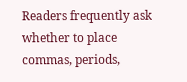Readers frequently ask whether to place commas, periods,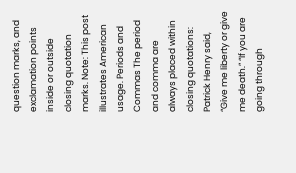question marks, and exclamation points inside or outside closing quotation marks. Note: This post illustrates American usage. Periods and Commas The period and comma are always placed within closing quotations: Patrick Henry said, “Give me liberty or give me death.” “If you are going through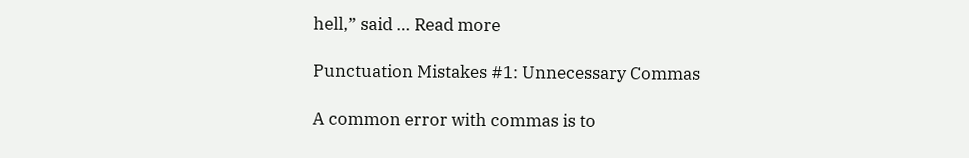hell,” said … Read more

Punctuation Mistakes #1: Unnecessary Commas

A common error with commas is to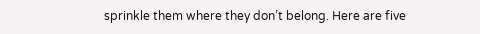sprinkle them where they don’t belong. Here are five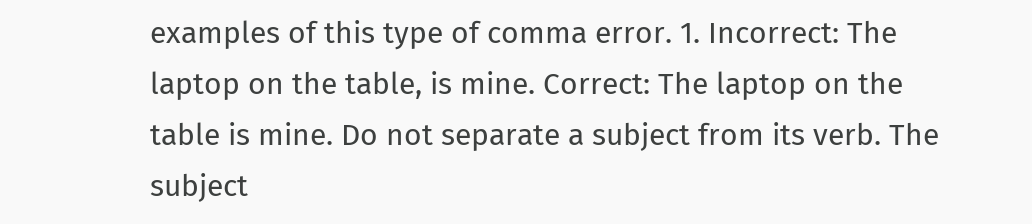examples of this type of comma error. 1. Incorrect: The laptop on the table, is mine. Correct: The laptop on the table is mine. Do not separate a subject from its verb. The subject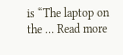is “The laptop on the … Read more